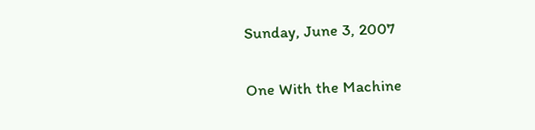Sunday, June 3, 2007

One With the Machine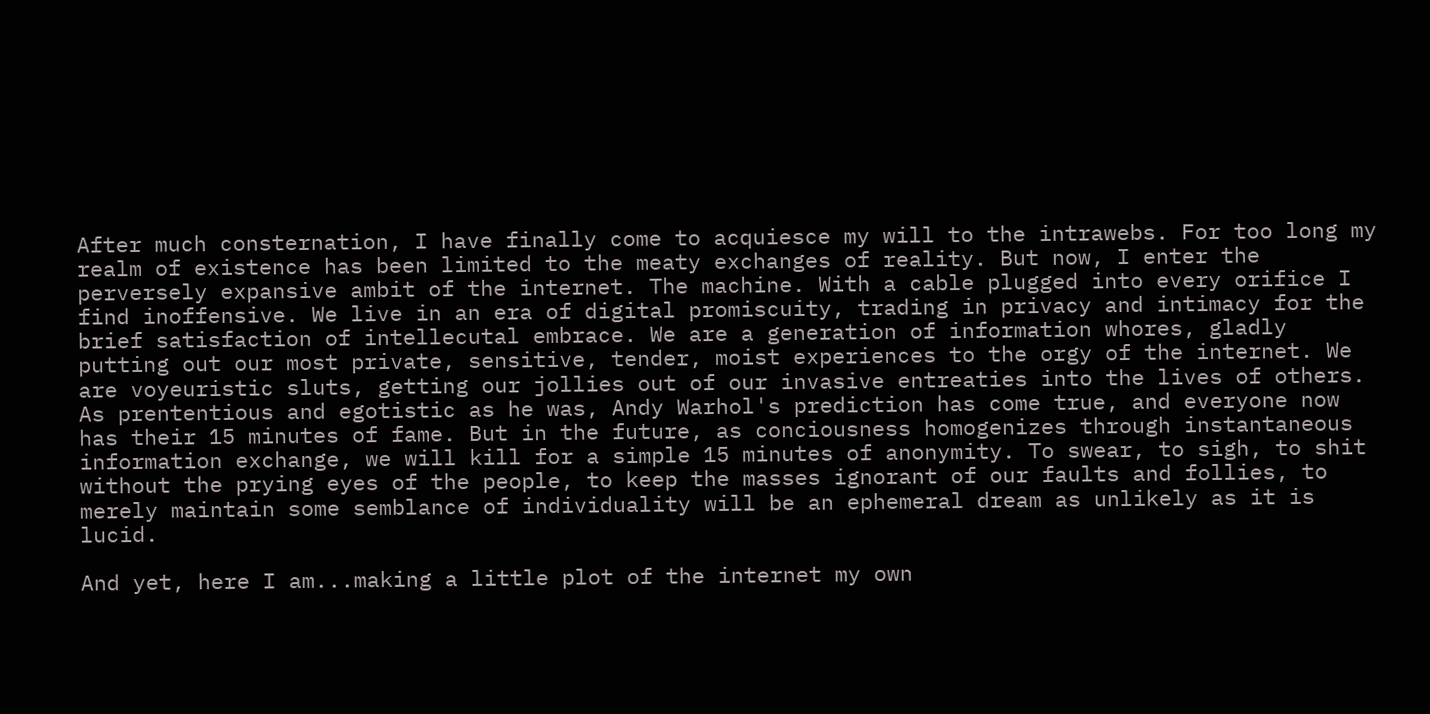After much consternation, I have finally come to acquiesce my will to the intrawebs. For too long my realm of existence has been limited to the meaty exchanges of reality. But now, I enter the perversely expansive ambit of the internet. The machine. With a cable plugged into every orifice I find inoffensive. We live in an era of digital promiscuity, trading in privacy and intimacy for the brief satisfaction of intellecutal embrace. We are a generation of information whores, gladly putting out our most private, sensitive, tender, moist experiences to the orgy of the internet. We are voyeuristic sluts, getting our jollies out of our invasive entreaties into the lives of others. As prententious and egotistic as he was, Andy Warhol's prediction has come true, and everyone now has their 15 minutes of fame. But in the future, as conciousness homogenizes through instantaneous information exchange, we will kill for a simple 15 minutes of anonymity. To swear, to sigh, to shit without the prying eyes of the people, to keep the masses ignorant of our faults and follies, to merely maintain some semblance of individuality will be an ephemeral dream as unlikely as it is lucid.

And yet, here I am...making a little plot of the internet my own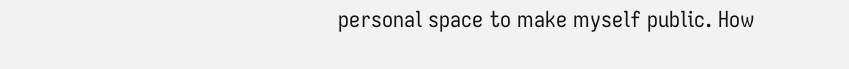personal space to make myself public. How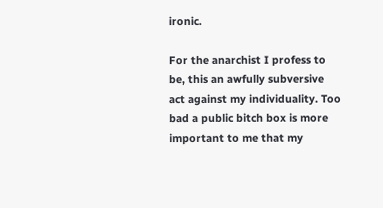ironic.

For the anarchist I profess to be, this an awfully subversive act against my individuality. Too bad a public bitch box is more important to me that my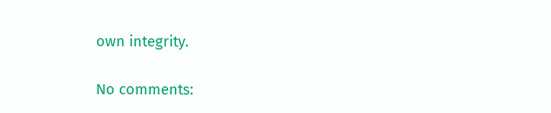own integrity.

No comments: